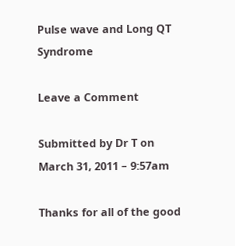Pulse wave and Long QT Syndrome

Leave a Comment

Submitted by Dr T on March 31, 2011 – 9:57am

Thanks for all of the good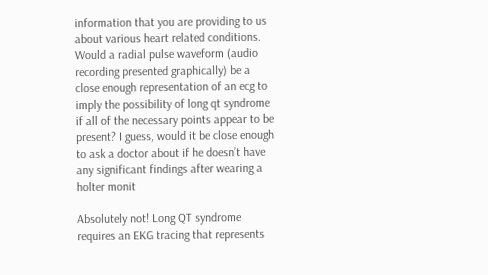information that you are providing to us about various heart related conditions. Would a radial pulse waveform (audio recording presented graphically) be a close enough representation of an ecg to imply the possibility of long qt syndrome if all of the necessary points appear to be present? I guess, would it be close enough to ask a doctor about if he doesn’t have any significant findings after wearing a holter monit

Absolutely not! Long QT syndrome requires an EKG tracing that represents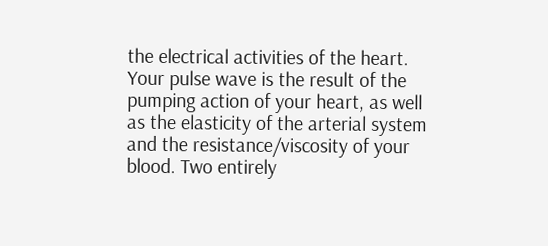the electrical activities of the heart. Your pulse wave is the result of the pumping action of your heart, as well as the elasticity of the arterial system and the resistance/viscosity of your blood. Two entirely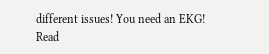different issues! You need an EKG!
Read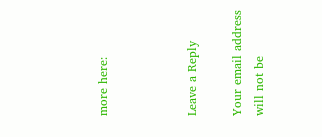more here:



Leave a Reply

Your email address will not be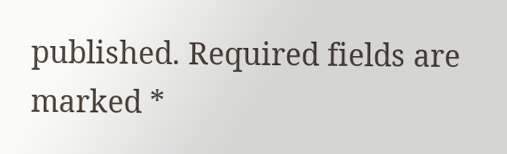published. Required fields are marked *